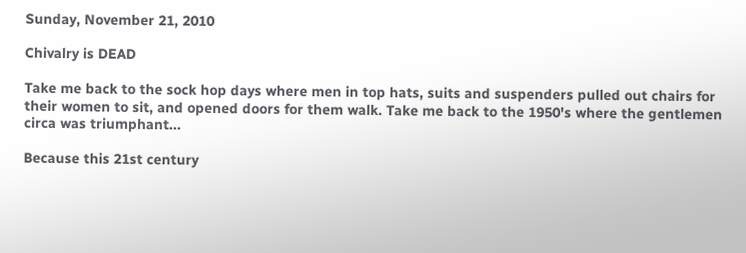Sunday, November 21, 2010

Chivalry is DEAD

Take me back to the sock hop days where men in top hats, suits and suspenders pulled out chairs for their women to sit, and opened doors for them walk. Take me back to the 1950's where the gentlemen circa was triumphant...

Because this 21st century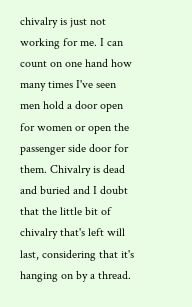chivalry is just not working for me. I can count on one hand how many times I've seen men hold a door open for women or open the passenger side door for them. Chivalry is dead and buried and I doubt that the little bit of chivalry that's left will last, considering that it's hanging on by a thread.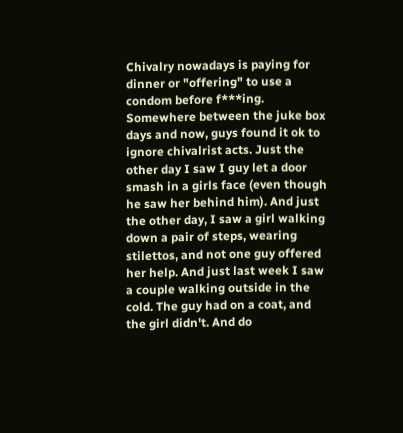Chivalry nowadays is paying for dinner or "offering" to use a condom before f***ing. Somewhere between the juke box days and now, guys found it ok to ignore chivalrist acts. Just the other day I saw I guy let a door smash in a girls face (even though he saw her behind him). And just the other day, I saw a girl walking down a pair of steps, wearing stilettos, and not one guy offered her help. And just last week I saw a couple walking outside in the cold. The guy had on a coat, and the girl didn't. And do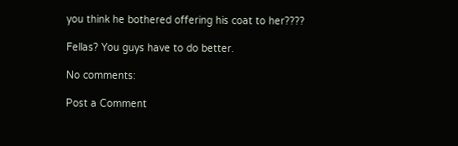you think he bothered offering his coat to her????

Fellas? You guys have to do better.

No comments:

Post a Comment